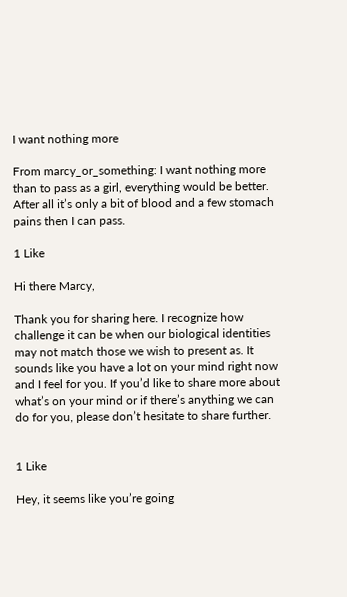I want nothing more

From marcy_or_something: I want nothing more than to pass as a girl, everything would be better. After all it’s only a bit of blood and a few stomach pains then I can pass.

1 Like

Hi there Marcy,

Thank you for sharing here. I recognize how challenge it can be when our biological identities may not match those we wish to present as. It sounds like you have a lot on your mind right now and I feel for you. If you’d like to share more about what’s on your mind or if there’s anything we can do for you, please don’t hesitate to share further.


1 Like

Hey, it seems like you’re going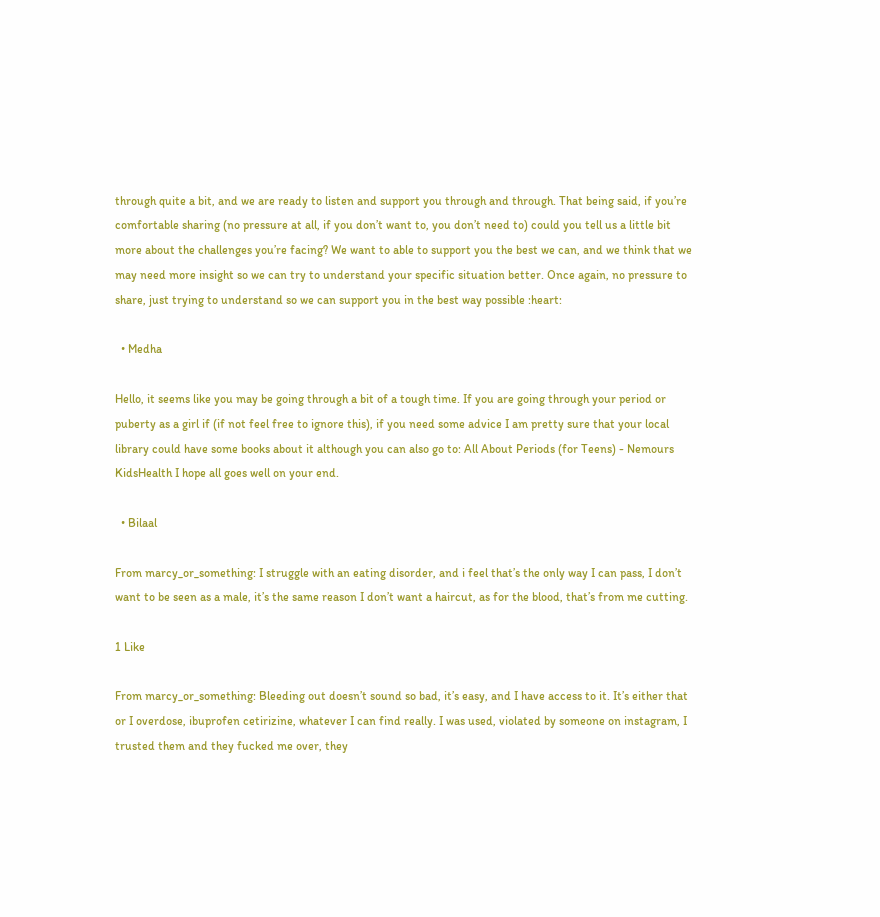through quite a bit, and we are ready to listen and support you through and through. That being said, if you’re comfortable sharing (no pressure at all, if you don’t want to, you don’t need to) could you tell us a little bit more about the challenges you’re facing? We want to able to support you the best we can, and we think that we may need more insight so we can try to understand your specific situation better. Once again, no pressure to share, just trying to understand so we can support you in the best way possible :heart:

  • Medha

Hello, it seems like you may be going through a bit of a tough time. If you are going through your period or puberty as a girl if (if not feel free to ignore this), if you need some advice I am pretty sure that your local library could have some books about it although you can also go to: All About Periods (for Teens) - Nemours KidsHealth I hope all goes well on your end.

  • Bilaal

From marcy_or_something: I struggle with an eating disorder, and i feel that’s the only way I can pass, I don’t want to be seen as a male, it’s the same reason I don’t want a haircut, as for the blood, that’s from me cutting.

1 Like

From marcy_or_something: Bleeding out doesn’t sound so bad, it’s easy, and I have access to it. It’s either that or I overdose, ibuprofen cetirizine, whatever I can find really. I was used, violated by someone on instagram, I trusted them and they fucked me over, they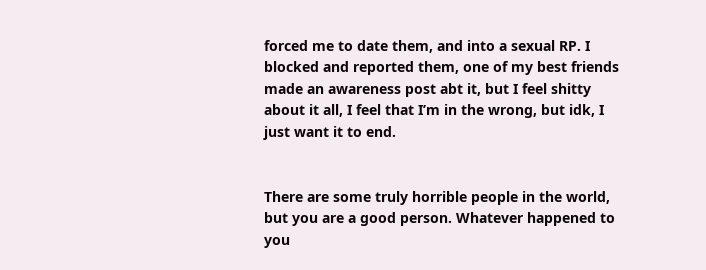forced me to date them, and into a sexual RP. I blocked and reported them, one of my best friends made an awareness post abt it, but I feel shitty about it all, I feel that I’m in the wrong, but idk, I just want it to end.


There are some truly horrible people in the world, but you are a good person. Whatever happened to you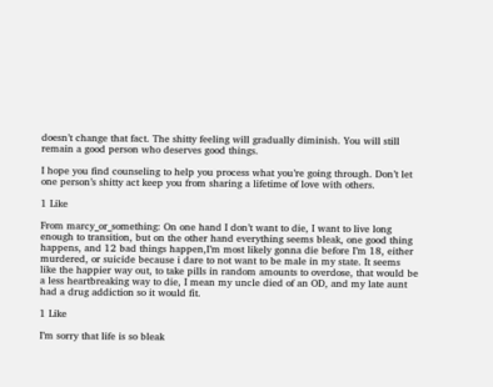doesn’t change that fact. The shitty feeling will gradually diminish. You will still remain a good person who deserves good things.

I hope you find counseling to help you process what you’re going through. Don’t let one person’s shitty act keep you from sharing a lifetime of love with others.

1 Like

From marcy_or_something: On one hand I don’t want to die, I want to live long enough to transition, but on the other hand everything seems bleak, one good thing happens, and 12 bad things happen,I’m most likely gonna die before I’m 18, either murdered, or suicide because i dare to not want to be male in my state. It seems like the happier way out, to take pills in random amounts to overdose, that would be a less heartbreaking way to die, I mean my uncle died of an OD, and my late aunt had a drug addiction so it would fit.

1 Like

I’m sorry that life is so bleak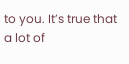to you. It’s true that a lot of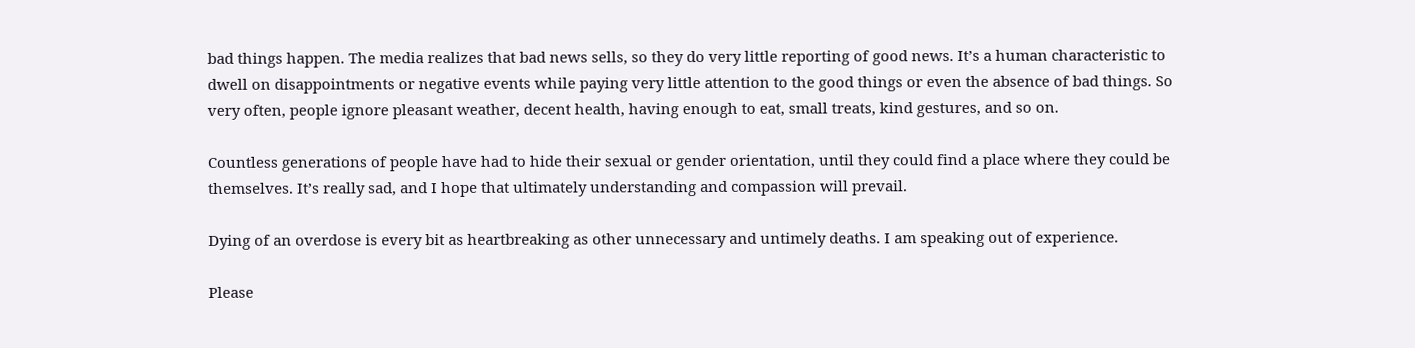bad things happen. The media realizes that bad news sells, so they do very little reporting of good news. It’s a human characteristic to dwell on disappointments or negative events while paying very little attention to the good things or even the absence of bad things. So very often, people ignore pleasant weather, decent health, having enough to eat, small treats, kind gestures, and so on.

Countless generations of people have had to hide their sexual or gender orientation, until they could find a place where they could be themselves. It’s really sad, and I hope that ultimately understanding and compassion will prevail.

Dying of an overdose is every bit as heartbreaking as other unnecessary and untimely deaths. I am speaking out of experience.

Please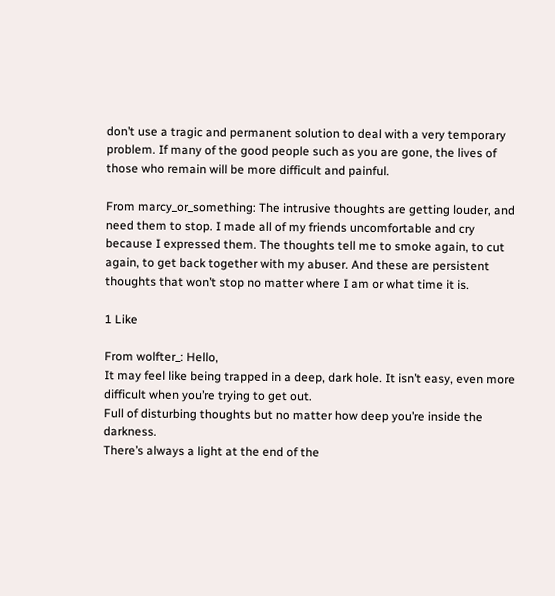don’t use a tragic and permanent solution to deal with a very temporary problem. If many of the good people such as you are gone, the lives of those who remain will be more difficult and painful.

From marcy_or_something: The intrusive thoughts are getting louder, and need them to stop. I made all of my friends uncomfortable and cry because I expressed them. The thoughts tell me to smoke again, to cut again, to get back together with my abuser. And these are persistent thoughts that won’t stop no matter where I am or what time it is.

1 Like

From wolfter_: Hello,
It may feel like being trapped in a deep, dark hole. It isn’t easy, even more difficult when you’re trying to get out.
Full of disturbing thoughts but no matter how deep you’re inside the darkness.
There’s always a light at the end of the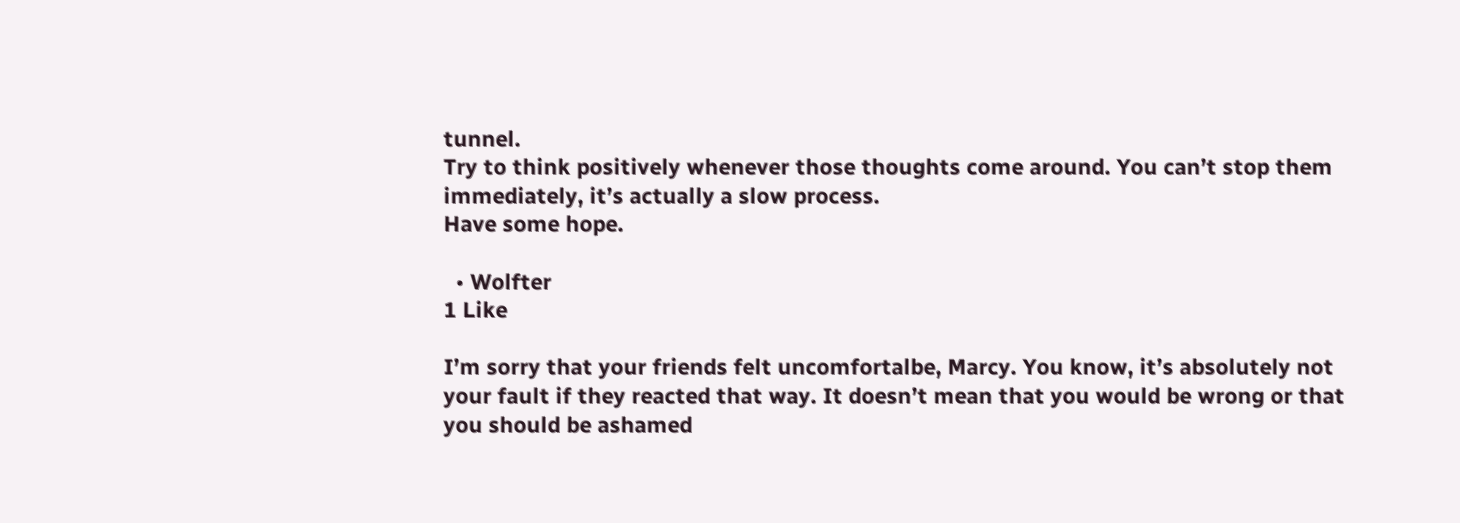tunnel.
Try to think positively whenever those thoughts come around. You can’t stop them immediately, it’s actually a slow process.
Have some hope.

  • Wolfter
1 Like

I’m sorry that your friends felt uncomfortalbe, Marcy. You know, it’s absolutely not your fault if they reacted that way. It doesn’t mean that you would be wrong or that you should be ashamed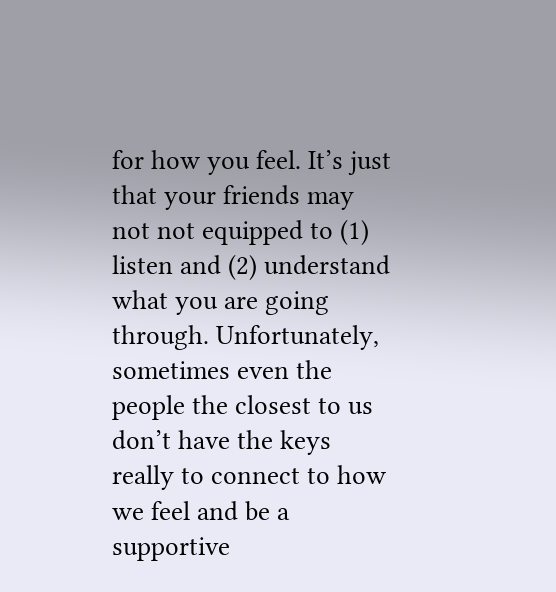for how you feel. It’s just that your friends may not not equipped to (1) listen and (2) understand what you are going through. Unfortunately, sometimes even the people the closest to us don’t have the keys really to connect to how we feel and be a supportive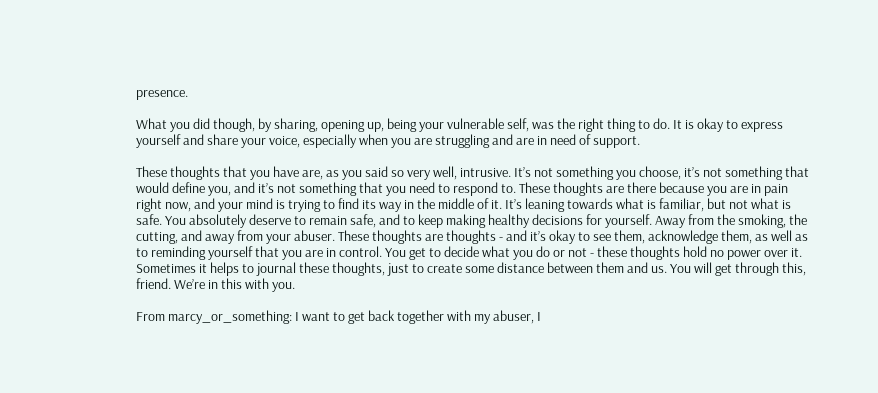presence.

What you did though, by sharing, opening up, being your vulnerable self, was the right thing to do. It is okay to express yourself and share your voice, especially when you are struggling and are in need of support.

These thoughts that you have are, as you said so very well, intrusive. It’s not something you choose, it’s not something that would define you, and it’s not something that you need to respond to. These thoughts are there because you are in pain right now, and your mind is trying to find its way in the middle of it. It’s leaning towards what is familiar, but not what is safe. You absolutely deserve to remain safe, and to keep making healthy decisions for yourself. Away from the smoking, the cutting, and away from your abuser. These thoughts are thoughts - and it’s okay to see them, acknowledge them, as well as to reminding yourself that you are in control. You get to decide what you do or not - these thoughts hold no power over it. Sometimes it helps to journal these thoughts, just to create some distance between them and us. You will get through this, friend. We’re in this with you.

From marcy_or_something: I want to get back together with my abuser, I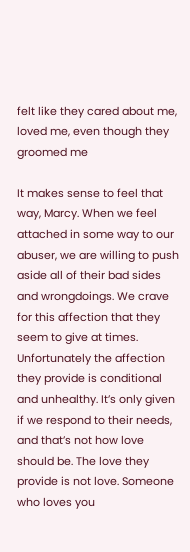felt like they cared about me, loved me, even though they groomed me

It makes sense to feel that way, Marcy. When we feel attached in some way to our abuser, we are willing to push aside all of their bad sides and wrongdoings. We crave for this affection that they seem to give at times. Unfortunately the affection they provide is conditional and unhealthy. It’s only given if we respond to their needs, and that’s not how love should be. The love they provide is not love. Someone who loves you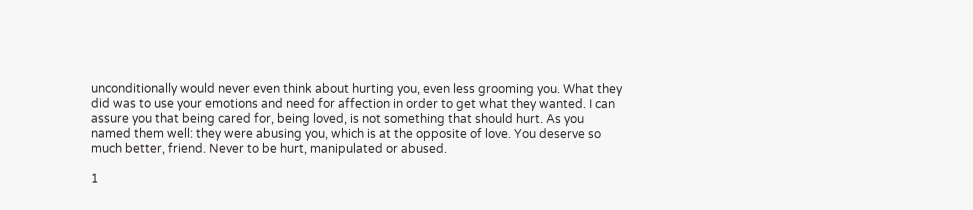unconditionally would never even think about hurting you, even less grooming you. What they did was to use your emotions and need for affection in order to get what they wanted. I can assure you that being cared for, being loved, is not something that should hurt. As you named them well: they were abusing you, which is at the opposite of love. You deserve so much better, friend. Never to be hurt, manipulated or abused.

1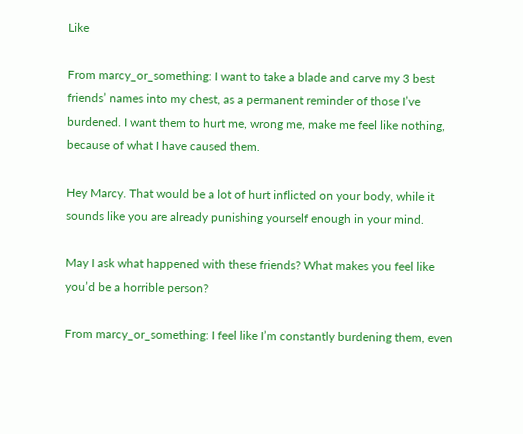Like

From marcy_or_something: I want to take a blade and carve my 3 best friends’ names into my chest, as a permanent reminder of those I’ve burdened. I want them to hurt me, wrong me, make me feel like nothing, because of what I have caused them.

Hey Marcy. That would be a lot of hurt inflicted on your body, while it sounds like you are already punishing yourself enough in your mind.

May I ask what happened with these friends? What makes you feel like you’d be a horrible person?

From marcy_or_something: I feel like I’m constantly burdening them, even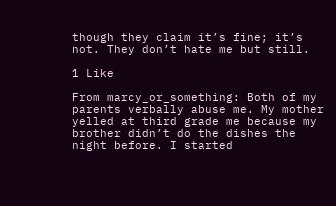though they claim it’s fine; it’s not. They don’t hate me but still.

1 Like

From marcy_or_something: Both of my parents verbally abuse me. My mother yelled at third grade me because my brother didn’t do the dishes the night before. I started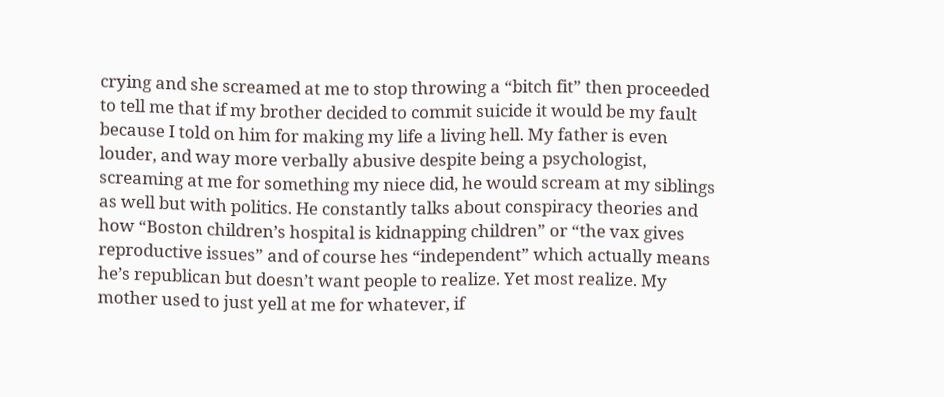crying and she screamed at me to stop throwing a “bitch fit” then proceeded to tell me that if my brother decided to commit suicide it would be my fault because I told on him for making my life a living hell. My father is even louder, and way more verbally abusive despite being a psychologist, screaming at me for something my niece did, he would scream at my siblings as well but with politics. He constantly talks about conspiracy theories and how “Boston children’s hospital is kidnapping children” or “the vax gives reproductive issues” and of course hes “independent” which actually means he’s republican but doesn’t want people to realize. Yet most realize. My mother used to just yell at me for whatever, if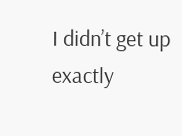I didn’t get up exactly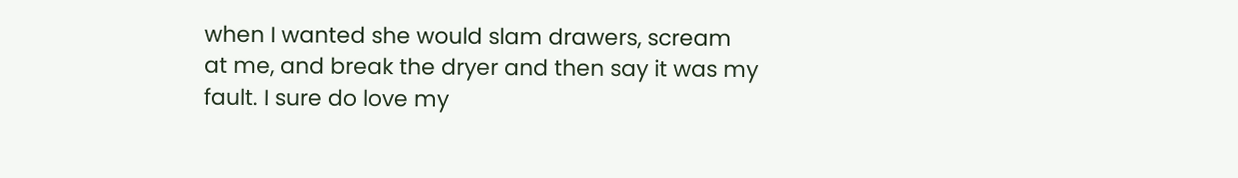when I wanted she would slam drawers, scream at me, and break the dryer and then say it was my fault. I sure do love my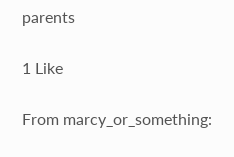parents

1 Like

From marcy_or_something: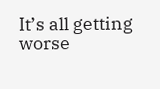It’s all getting worse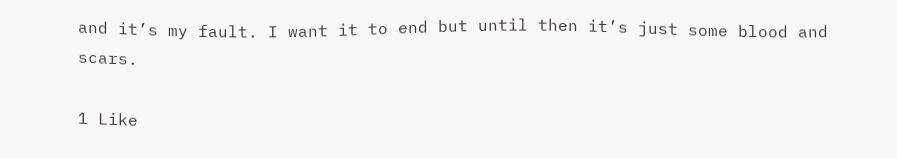and it’s my fault. I want it to end but until then it’s just some blood and scars.

1 Like